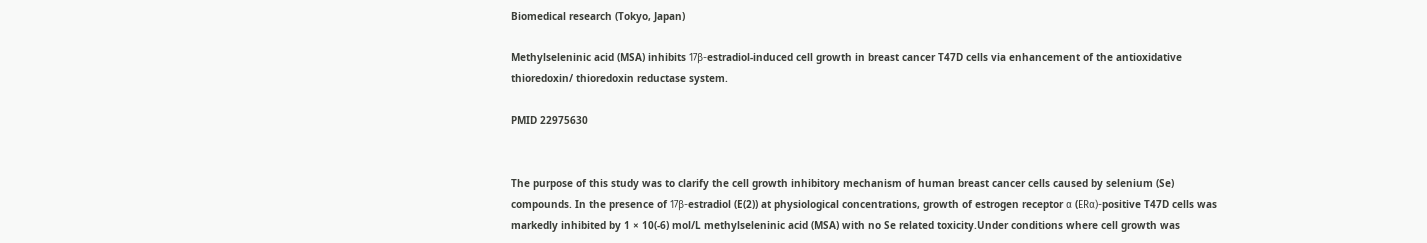Biomedical research (Tokyo, Japan)

Methylseleninic acid (MSA) inhibits 17β-estradiol-induced cell growth in breast cancer T47D cells via enhancement of the antioxidative thioredoxin/ thioredoxin reductase system.

PMID 22975630


The purpose of this study was to clarify the cell growth inhibitory mechanism of human breast cancer cells caused by selenium (Se) compounds. In the presence of 17β-estradiol (E(2)) at physiological concentrations, growth of estrogen receptor α (ERα)-positive T47D cells was markedly inhibited by 1 × 10(-6) mol/L methylseleninic acid (MSA) with no Se related toxicity.Under conditions where cell growth was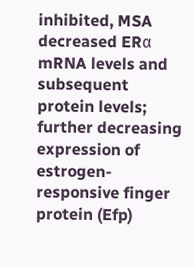inhibited, MSA decreased ERα mRNA levels and subsequent protein levels; further decreasing expression of estrogen-responsive finger protein (Efp)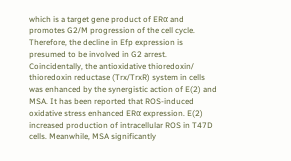which is a target gene product of ERα and promotes G2/M progression of the cell cycle. Therefore, the decline in Efp expression is presumed to be involved in G2 arrest. Coincidentally, the antioxidative thioredoxin/ thioredoxin reductase (Trx/TrxR) system in cells was enhanced by the synergistic action of E(2) and MSA. It has been reported that ROS-induced oxidative stress enhanced ERα expression. E(2) increased production of intracellular ROS in T47D cells. Meanwhile, MSA significantly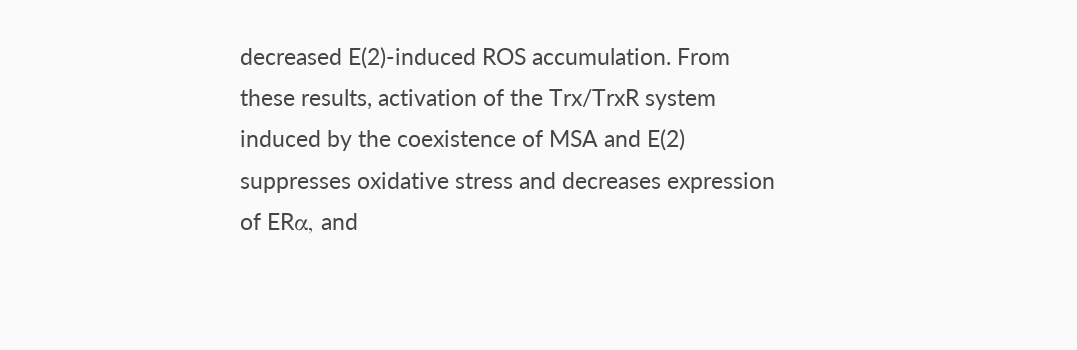decreased E(2)-induced ROS accumulation. From these results, activation of the Trx/TrxR system induced by the coexistence of MSA and E(2) suppresses oxidative stress and decreases expression of ERα, and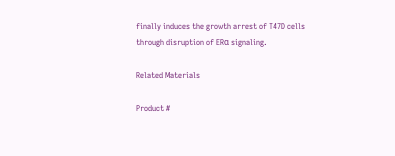finally induces the growth arrest of T47D cells through disruption of ERα signaling.

Related Materials

Product #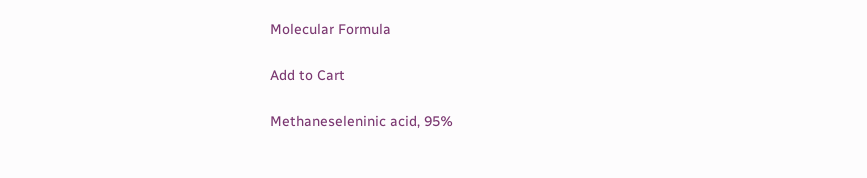Molecular Formula

Add to Cart

Methaneseleninic acid, 95%